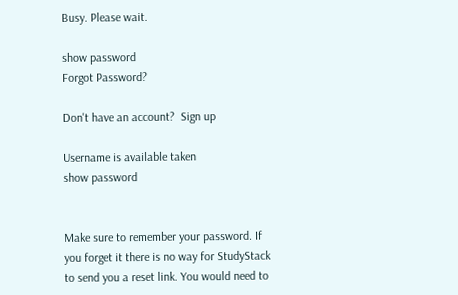Busy. Please wait.

show password
Forgot Password?

Don't have an account?  Sign up

Username is available taken
show password


Make sure to remember your password. If you forget it there is no way for StudyStack to send you a reset link. You would need to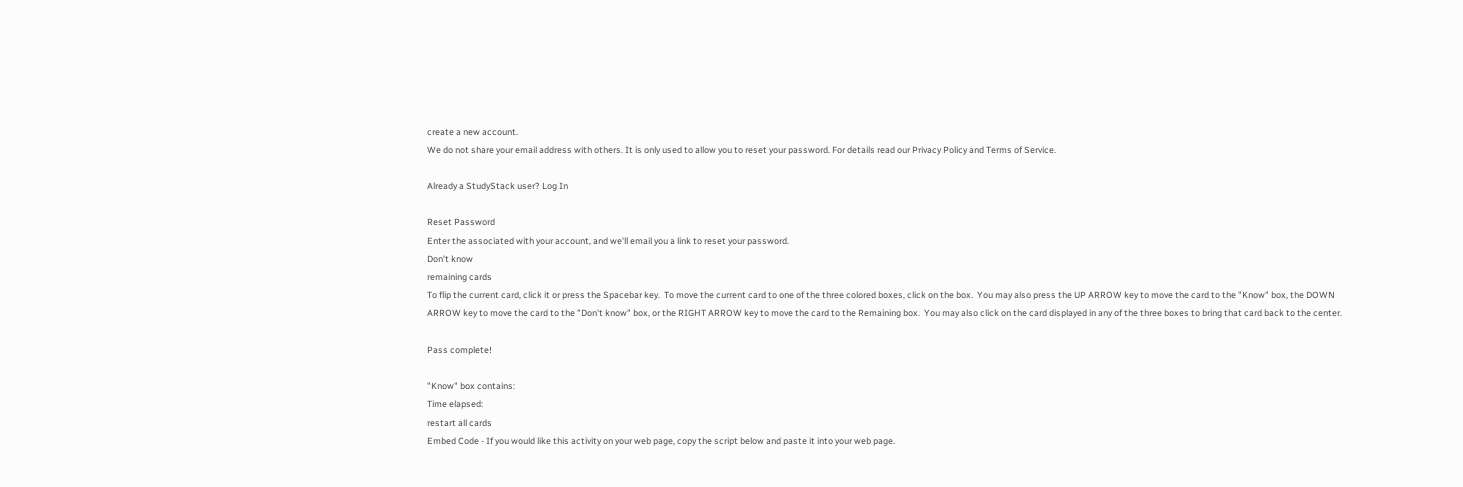create a new account.
We do not share your email address with others. It is only used to allow you to reset your password. For details read our Privacy Policy and Terms of Service.

Already a StudyStack user? Log In

Reset Password
Enter the associated with your account, and we'll email you a link to reset your password.
Don't know
remaining cards
To flip the current card, click it or press the Spacebar key.  To move the current card to one of the three colored boxes, click on the box.  You may also press the UP ARROW key to move the card to the "Know" box, the DOWN ARROW key to move the card to the "Don't know" box, or the RIGHT ARROW key to move the card to the Remaining box.  You may also click on the card displayed in any of the three boxes to bring that card back to the center.

Pass complete!

"Know" box contains:
Time elapsed:
restart all cards
Embed Code - If you would like this activity on your web page, copy the script below and paste it into your web page.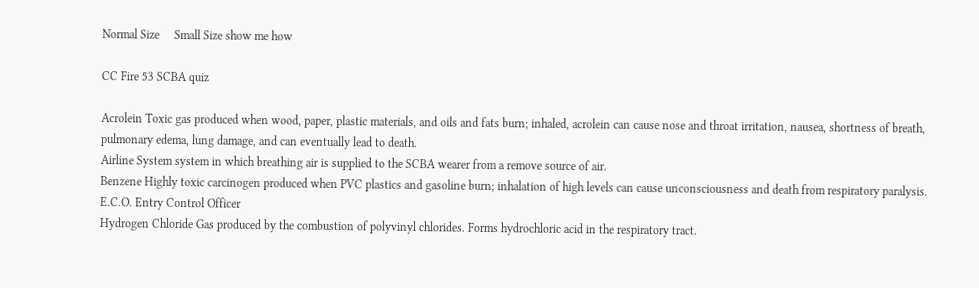Normal Size     Small Size show me how

CC Fire 53 SCBA quiz

Acrolein Toxic gas produced when wood, paper, plastic materials, and oils and fats burn; inhaled, acrolein can cause nose and throat irritation, nausea, shortness of breath, pulmonary edema, lung damage, and can eventually lead to death.
Airline System system in which breathing air is supplied to the SCBA wearer from a remove source of air.
Benzene Highly toxic carcinogen produced when PVC plastics and gasoline burn; inhalation of high levels can cause unconsciousness and death from respiratory paralysis.
E.C.O. Entry Control Officer
Hydrogen Chloride Gas produced by the combustion of polyvinyl chlorides. Forms hydrochloric acid in the respiratory tract.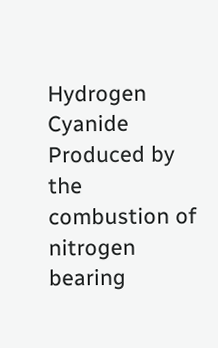Hydrogen Cyanide Produced by the combustion of nitrogen bearing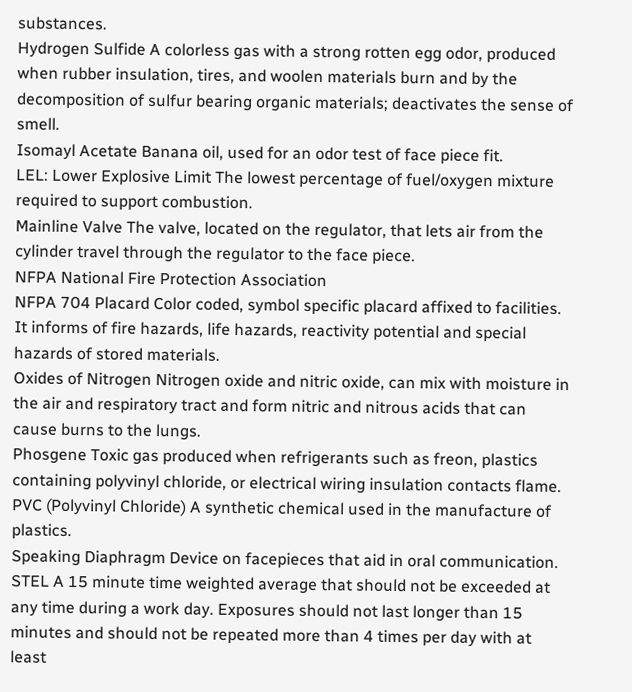substances.
Hydrogen Sulfide A colorless gas with a strong rotten egg odor, produced when rubber insulation, tires, and woolen materials burn and by the decomposition of sulfur bearing organic materials; deactivates the sense of smell.
Isomayl Acetate Banana oil, used for an odor test of face piece fit.
LEL: Lower Explosive Limit The lowest percentage of fuel/oxygen mixture required to support combustion.
Mainline Valve The valve, located on the regulator, that lets air from the cylinder travel through the regulator to the face piece.
NFPA National Fire Protection Association
NFPA 704 Placard Color coded, symbol specific placard affixed to facilities. It informs of fire hazards, life hazards, reactivity potential and special hazards of stored materials.
Oxides of Nitrogen Nitrogen oxide and nitric oxide, can mix with moisture in the air and respiratory tract and form nitric and nitrous acids that can cause burns to the lungs.
Phosgene Toxic gas produced when refrigerants such as freon, plastics containing polyvinyl chloride, or electrical wiring insulation contacts flame.
PVC (Polyvinyl Chloride) A synthetic chemical used in the manufacture of plastics.
Speaking Diaphragm Device on facepieces that aid in oral communication.
STEL A 15 minute time weighted average that should not be exceeded at any time during a work day. Exposures should not last longer than 15 minutes and should not be repeated more than 4 times per day with at least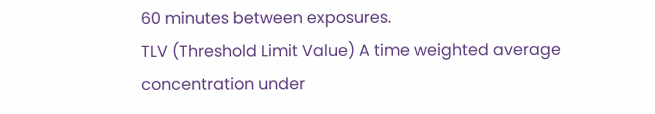60 minutes between exposures.
TLV (Threshold Limit Value) A time weighted average concentration under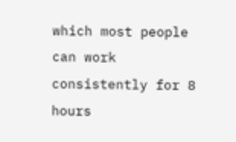which most people can work consistently for 8 hours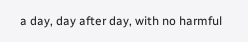a day, day after day, with no harmful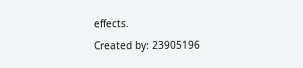effects.
Created by: 23905196